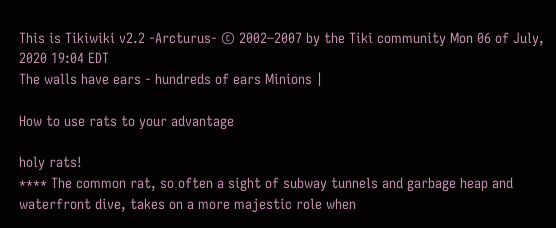This is Tikiwiki v2.2 -Arcturus- © 2002–2007 by the Tiki community Mon 06 of July, 2020 19:04 EDT
The walls have ears - hundreds of ears Minions |

How to use rats to your advantage

holy rats!
**** The common rat, so often a sight of subway tunnels and garbage heap and waterfront dive, takes on a more majestic role when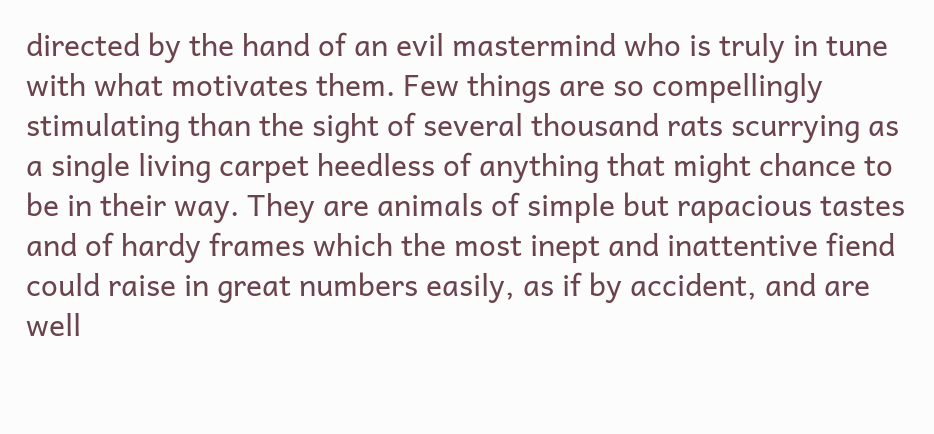directed by the hand of an evil mastermind who is truly in tune with what motivates them. Few things are so compellingly stimulating than the sight of several thousand rats scurrying as a single living carpet heedless of anything that might chance to be in their way. They are animals of simple but rapacious tastes and of hardy frames which the most inept and inattentive fiend could raise in great numbers easily, as if by accident, and are well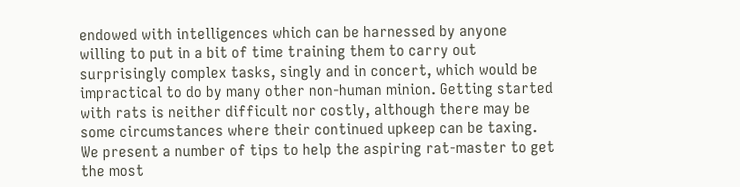endowed with intelligences which can be harnessed by anyone willing to put in a bit of time training them to carry out surprisingly complex tasks, singly and in concert, which would be impractical to do by many other non-human minion. Getting started with rats is neither difficult nor costly, although there may be some circumstances where their continued upkeep can be taxing. We present a number of tips to help the aspiring rat-master to get the most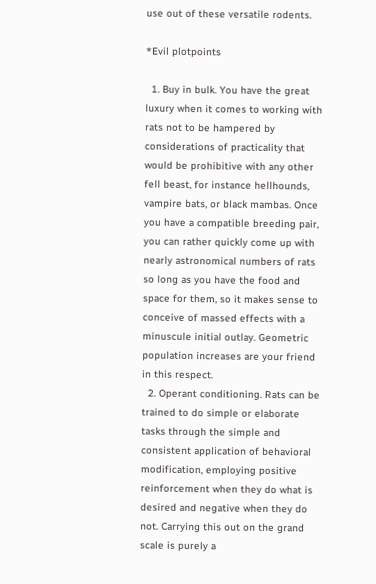use out of these versatile rodents.

*Evil plotpoints

  1. Buy in bulk. You have the great luxury when it comes to working with rats not to be hampered by considerations of practicality that would be prohibitive with any other fell beast, for instance hellhounds, vampire bats, or black mambas. Once you have a compatible breeding pair, you can rather quickly come up with nearly astronomical numbers of rats so long as you have the food and space for them, so it makes sense to conceive of massed effects with a minuscule initial outlay. Geometric population increases are your friend in this respect.
  2. Operant conditioning. Rats can be trained to do simple or elaborate tasks through the simple and consistent application of behavioral modification, employing positive reinforcement when they do what is desired and negative when they do not. Carrying this out on the grand scale is purely a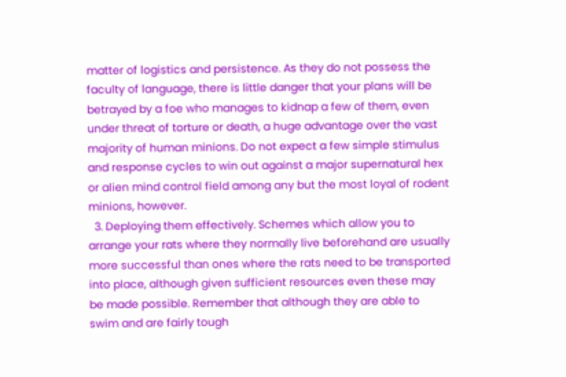matter of logistics and persistence. As they do not possess the faculty of language, there is little danger that your plans will be betrayed by a foe who manages to kidnap a few of them, even under threat of torture or death, a huge advantage over the vast majority of human minions. Do not expect a few simple stimulus and response cycles to win out against a major supernatural hex or alien mind control field among any but the most loyal of rodent minions, however.
  3. Deploying them effectively. Schemes which allow you to arrange your rats where they normally live beforehand are usually more successful than ones where the rats need to be transported into place, although given sufficient resources even these may be made possible. Remember that although they are able to swim and are fairly tough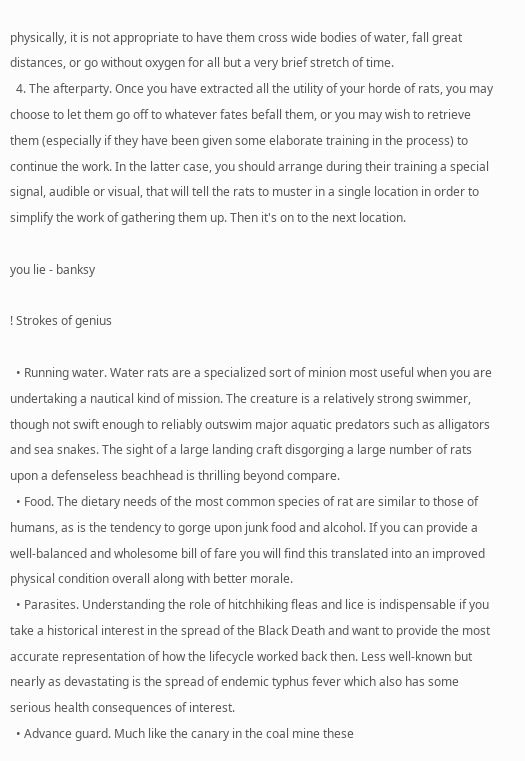physically, it is not appropriate to have them cross wide bodies of water, fall great distances, or go without oxygen for all but a very brief stretch of time.
  4. The afterparty. Once you have extracted all the utility of your horde of rats, you may choose to let them go off to whatever fates befall them, or you may wish to retrieve them (especially if they have been given some elaborate training in the process) to continue the work. In the latter case, you should arrange during their training a special signal, audible or visual, that will tell the rats to muster in a single location in order to simplify the work of gathering them up. Then it's on to the next location.

you lie - banksy

! Strokes of genius

  • Running water. Water rats are a specialized sort of minion most useful when you are undertaking a nautical kind of mission. The creature is a relatively strong swimmer, though not swift enough to reliably outswim major aquatic predators such as alligators and sea snakes. The sight of a large landing craft disgorging a large number of rats upon a defenseless beachhead is thrilling beyond compare.
  • Food. The dietary needs of the most common species of rat are similar to those of humans, as is the tendency to gorge upon junk food and alcohol. If you can provide a well-balanced and wholesome bill of fare you will find this translated into an improved physical condition overall along with better morale.
  • Parasites. Understanding the role of hitchhiking fleas and lice is indispensable if you take a historical interest in the spread of the Black Death and want to provide the most accurate representation of how the lifecycle worked back then. Less well-known but nearly as devastating is the spread of endemic typhus fever which also has some serious health consequences of interest.
  • Advance guard. Much like the canary in the coal mine these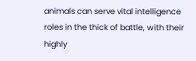animals can serve vital intelligence roles in the thick of battle, with their highly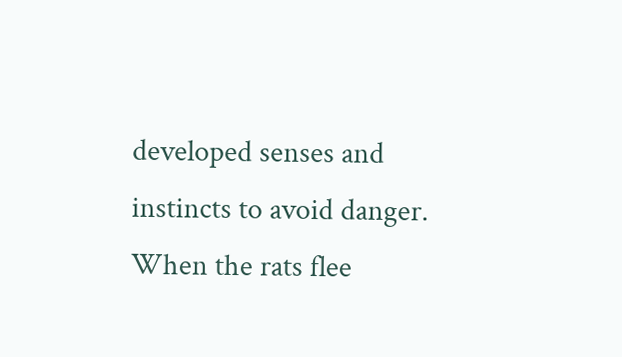developed senses and instincts to avoid danger. When the rats flee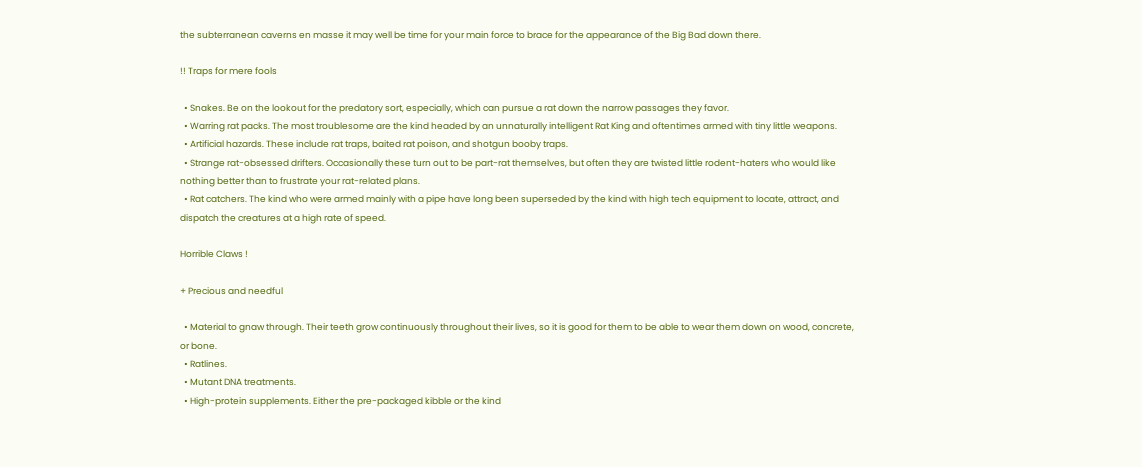the subterranean caverns en masse it may well be time for your main force to brace for the appearance of the Big Bad down there.

!! Traps for mere fools

  • Snakes. Be on the lookout for the predatory sort, especially, which can pursue a rat down the narrow passages they favor.
  • Warring rat packs. The most troublesome are the kind headed by an unnaturally intelligent Rat King and oftentimes armed with tiny little weapons.
  • Artificial hazards. These include rat traps, baited rat poison, and shotgun booby traps.
  • Strange rat-obsessed drifters. Occasionally these turn out to be part-rat themselves, but often they are twisted little rodent-haters who would like nothing better than to frustrate your rat-related plans.
  • Rat catchers. The kind who were armed mainly with a pipe have long been superseded by the kind with high tech equipment to locate, attract, and dispatch the creatures at a high rate of speed.

Horrible Claws !

+ Precious and needful

  • Material to gnaw through. Their teeth grow continuously throughout their lives, so it is good for them to be able to wear them down on wood, concrete, or bone.
  • Ratlines.
  • Mutant DNA treatments.
  • High-protein supplements. Either the pre-packaged kibble or the kind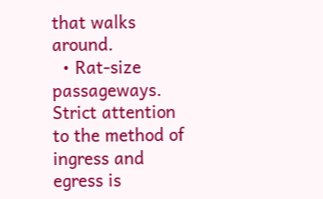that walks around.
  • Rat-size passageways. Strict attention to the method of ingress and egress is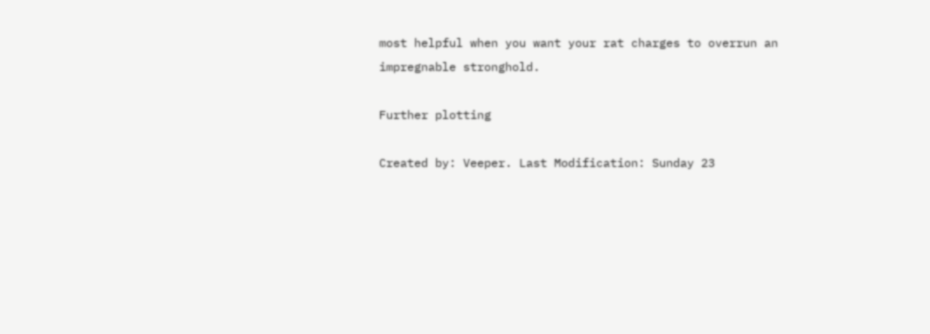most helpful when you want your rat charges to overrun an impregnable stronghold.

Further plotting

Created by: Veeper. Last Modification: Sunday 23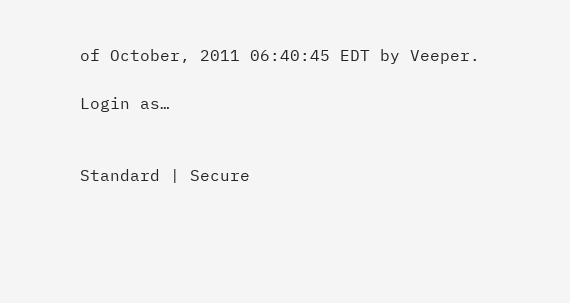of October, 2011 06:40:45 EDT by Veeper.

Login as…


Standard | Secure